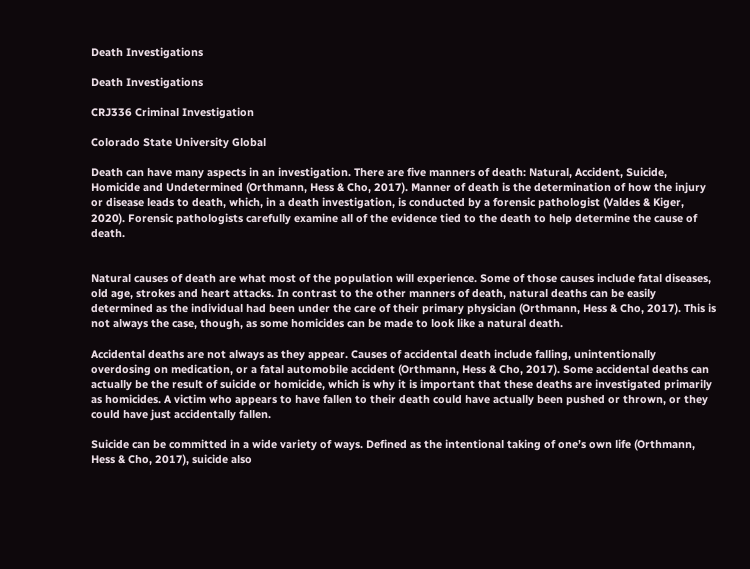Death Investigations

Death Investigations

CRJ336 Criminal Investigation

Colorado State University Global

Death can have many aspects in an investigation. There are five manners of death: Natural, Accident, Suicide, Homicide and Undetermined (Orthmann, Hess & Cho, 2017). Manner of death is the determination of how the injury or disease leads to death, which, in a death investigation, is conducted by a forensic pathologist (Valdes & Kiger, 2020). Forensic pathologists carefully examine all of the evidence tied to the death to help determine the cause of death.


Natural causes of death are what most of the population will experience. Some of those causes include fatal diseases, old age, strokes and heart attacks. In contrast to the other manners of death, natural deaths can be easily determined as the individual had been under the care of their primary physician (Orthmann, Hess & Cho, 2017). This is not always the case, though, as some homicides can be made to look like a natural death.

Accidental deaths are not always as they appear. Causes of accidental death include falling, unintentionally overdosing on medication, or a fatal automobile accident (Orthmann, Hess & Cho, 2017). Some accidental deaths can actually be the result of suicide or homicide, which is why it is important that these deaths are investigated primarily as homicides. A victim who appears to have fallen to their death could have actually been pushed or thrown, or they could have just accidentally fallen.

Suicide can be committed in a wide variety of ways. Defined as the intentional taking of one’s own life (Orthmann, Hess & Cho, 2017), suicide also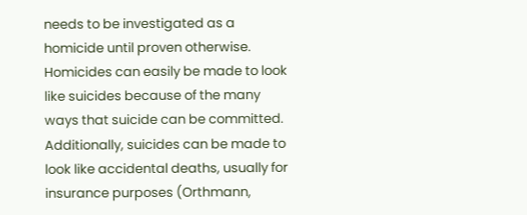needs to be investigated as a homicide until proven otherwise. Homicides can easily be made to look like suicides because of the many ways that suicide can be committed. Additionally, suicides can be made to look like accidental deaths, usually for insurance purposes (Orthmann,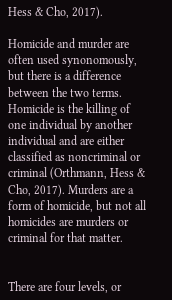Hess & Cho, 2017).

Homicide and murder are often used synonomously, but there is a difference between the two terms. Homicide is the killing of one individual by another individual and are either classified as noncriminal or criminal (Orthmann, Hess & Cho, 2017). Murders are a form of homicide, but not all homicides are murders or criminal for that matter.


There are four levels, or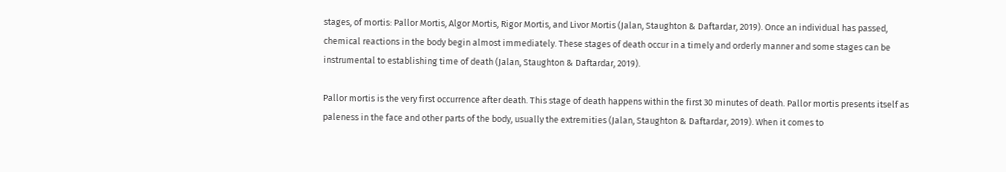stages, of mortis: Pallor Mortis, Algor Mortis, Rigor Mortis, and Livor Mortis (Jalan, Staughton & Daftardar, 2019). Once an individual has passed, chemical reactions in the body begin almost immediately. These stages of death occur in a timely and orderly manner and some stages can be instrumental to establishing time of death (Jalan, Staughton & Daftardar, 2019).

Pallor mortis is the very first occurrence after death. This stage of death happens within the first 30 minutes of death. Pallor mortis presents itself as paleness in the face and other parts of the body, usually the extremities (Jalan, Staughton & Daftardar, 2019). When it comes to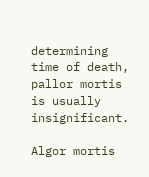determining time of death, pallor mortis is usually insignificant.

Algor mortis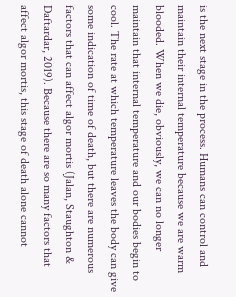is the next stage in the process. Humans can control and maintain their internal temperature because we are warm blooded. When we die, obviously, we can no longer maintain that internal temperature and our bodies begin to cool. The rate at which temperature leaves the body can give some indication of time of death, but there are numerous factors that can affect algor mortis (Jalan, Staughton & Daftardar, 2019). Because there are so many factors that affect algor mortis, this stage of death alone cannot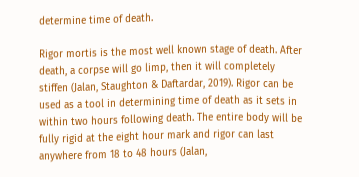determine time of death.

Rigor mortis is the most well known stage of death. After death, a corpse will go limp, then it will completely stiffen (Jalan, Staughton & Daftardar, 2019). Rigor can be used as a tool in determining time of death as it sets in within two hours following death. The entire body will be fully rigid at the eight hour mark and rigor can last anywhere from 18 to 48 hours (Jalan,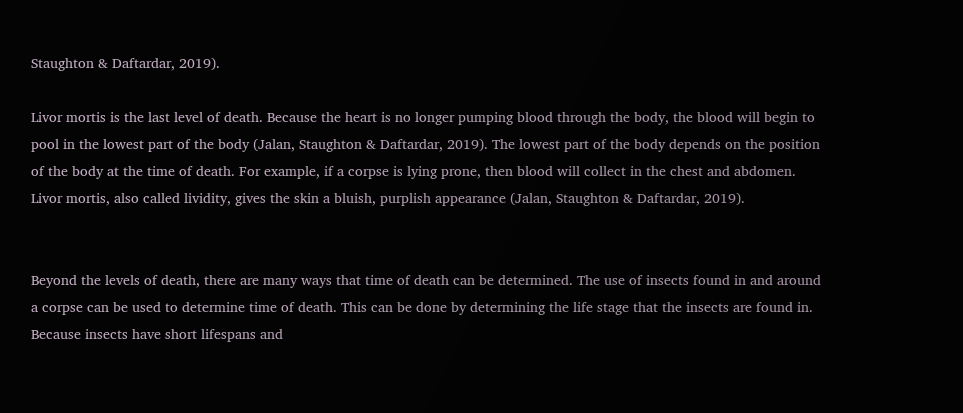Staughton & Daftardar, 2019).

Livor mortis is the last level of death. Because the heart is no longer pumping blood through the body, the blood will begin to pool in the lowest part of the body (Jalan, Staughton & Daftardar, 2019). The lowest part of the body depends on the position of the body at the time of death. For example, if a corpse is lying prone, then blood will collect in the chest and abdomen. Livor mortis, also called lividity, gives the skin a bluish, purplish appearance (Jalan, Staughton & Daftardar, 2019).


Beyond the levels of death, there are many ways that time of death can be determined. The use of insects found in and around a corpse can be used to determine time of death. This can be done by determining the life stage that the insects are found in. Because insects have short lifespans and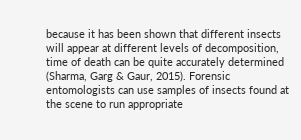because it has been shown that different insects will appear at different levels of decomposition, time of death can be quite accurately determined (Sharma, Garg & Gaur, 2015). Forensic entomologists can use samples of insects found at the scene to run appropriate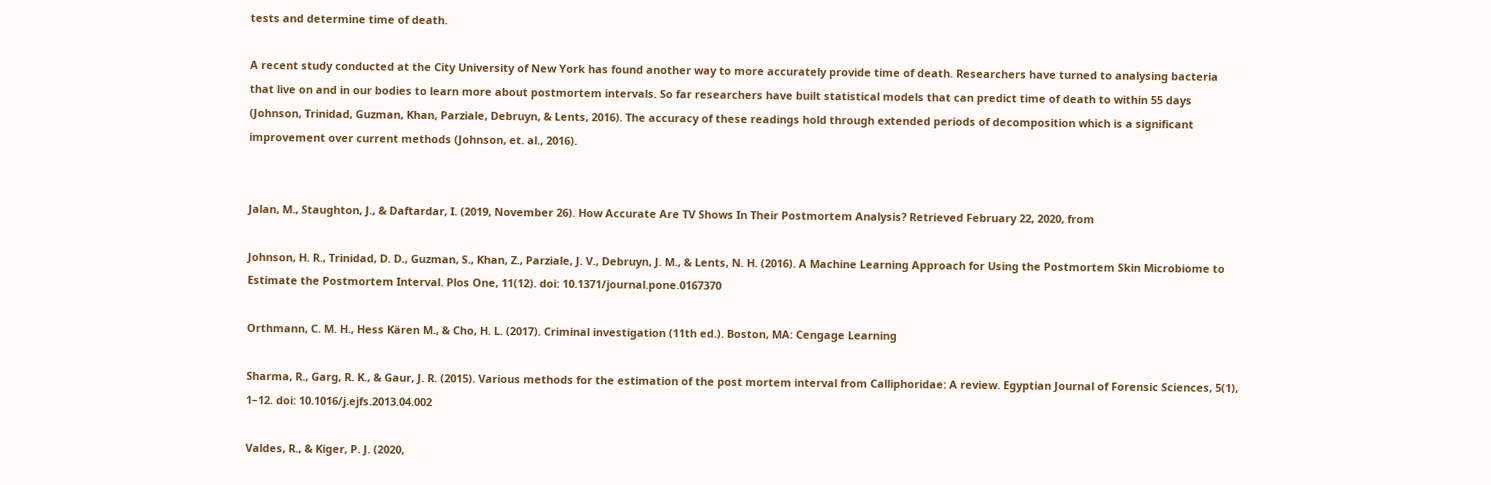tests and determine time of death.

A recent study conducted at the City University of New York has found another way to more accurately provide time of death. Researchers have turned to analysing bacteria that live on and in our bodies to learn more about postmortem intervals. So far researchers have built statistical models that can predict time of death to within 55 days (Johnson, Trinidad, Guzman, Khan, Parziale, Debruyn, & Lents, 2016). The accuracy of these readings hold through extended periods of decomposition which is a significant improvement over current methods (Johnson, et. al., 2016).


Jalan, M., Staughton, J., & Daftardar, I. (2019, November 26). How Accurate Are TV Shows In Their Postmortem Analysis? Retrieved February 22, 2020, from

Johnson, H. R., Trinidad, D. D., Guzman, S., Khan, Z., Parziale, J. V., Debruyn, J. M., & Lents, N. H. (2016). A Machine Learning Approach for Using the Postmortem Skin Microbiome to Estimate the Postmortem Interval. Plos One, 11(12). doi: 10.1371/journal.pone.0167370

Orthmann, C. M. H., Hess Kären M., & Cho, H. L. (2017). Criminal investigation (11th ed.). Boston, MA: Cengage Learning

Sharma, R., Garg, R. K., & Gaur, J. R. (2015). Various methods for the estimation of the post mortem interval from Calliphoridae: A review. Egyptian Journal of Forensic Sciences, 5(1), 1–12. doi: 10.1016/j.ejfs.2013.04.002

Valdes, R., & Kiger, P. J. (2020,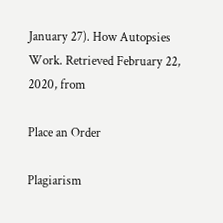January 27). How Autopsies Work. Retrieved February 22, 2020, from

Place an Order

Plagiarism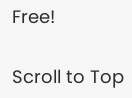Free!

Scroll to Top